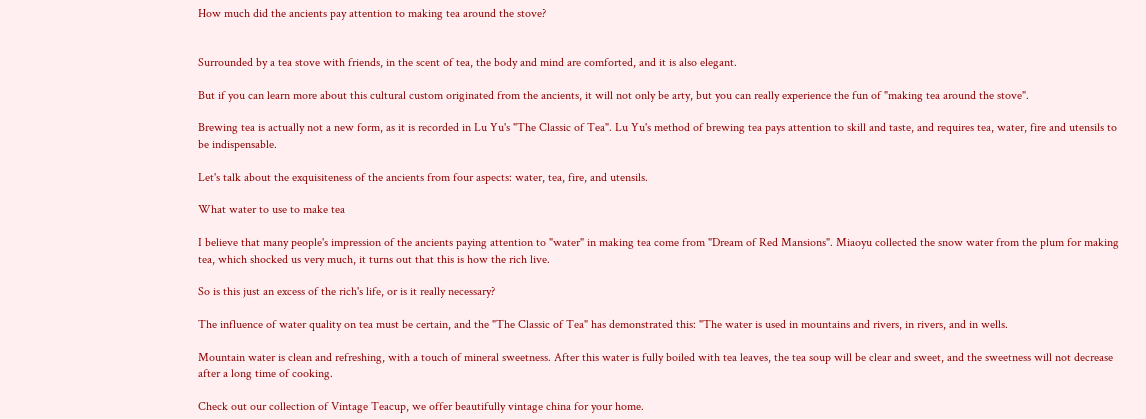How much did the ancients pay attention to making tea around the stove?


Surrounded by a tea stove with friends, in the scent of tea, the body and mind are comforted, and it is also elegant.

But if you can learn more about this cultural custom originated from the ancients, it will not only be arty, but you can really experience the fun of "making tea around the stove".

Brewing tea is actually not a new form, as it is recorded in Lu Yu's "The Classic of Tea". Lu Yu's method of brewing tea pays attention to skill and taste, and requires tea, water, fire and utensils to be indispensable.

Let's talk about the exquisiteness of the ancients from four aspects: water, tea, fire, and utensils.

What water to use to make tea

I believe that many people's impression of the ancients paying attention to "water" in making tea come from "Dream of Red Mansions". Miaoyu collected the snow water from the plum for making tea, which shocked us very much, it turns out that this is how the rich live.

So is this just an excess of the rich's life, or is it really necessary?

The influence of water quality on tea must be certain, and the "The Classic of Tea" has demonstrated this: "The water is used in mountains and rivers, in rivers, and in wells.

Mountain water is clean and refreshing, with a touch of mineral sweetness. After this water is fully boiled with tea leaves, the tea soup will be clear and sweet, and the sweetness will not decrease after a long time of cooking.

Check out our collection of Vintage Teacup, we offer beautifully vintage china for your home.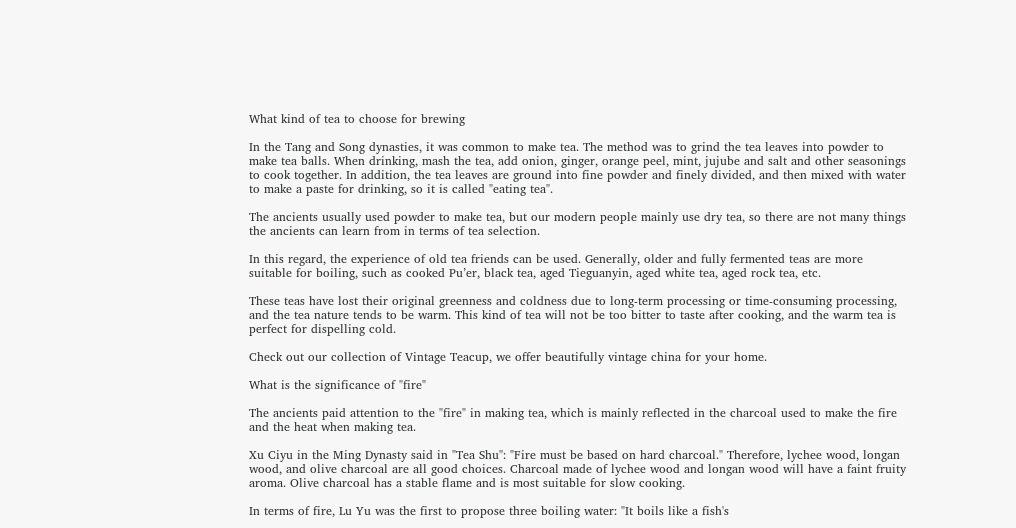What kind of tea to choose for brewing

In the Tang and Song dynasties, it was common to make tea. The method was to grind the tea leaves into powder to make tea balls. When drinking, mash the tea, add onion, ginger, orange peel, mint, jujube and salt and other seasonings to cook together. In addition, the tea leaves are ground into fine powder and finely divided, and then mixed with water to make a paste for drinking, so it is called "eating tea".

The ancients usually used powder to make tea, but our modern people mainly use dry tea, so there are not many things the ancients can learn from in terms of tea selection.

In this regard, the experience of old tea friends can be used. Generally, older and fully fermented teas are more suitable for boiling, such as cooked Pu’er, black tea, aged Tieguanyin, aged white tea, aged rock tea, etc.

These teas have lost their original greenness and coldness due to long-term processing or time-consuming processing, and the tea nature tends to be warm. This kind of tea will not be too bitter to taste after cooking, and the warm tea is perfect for dispelling cold.

Check out our collection of Vintage Teacup, we offer beautifully vintage china for your home.

What is the significance of "fire"

The ancients paid attention to the "fire" in making tea, which is mainly reflected in the charcoal used to make the fire and the heat when making tea.

Xu Ciyu in the Ming Dynasty said in "Tea Shu": "Fire must be based on hard charcoal." Therefore, lychee wood, longan wood, and olive charcoal are all good choices. Charcoal made of lychee wood and longan wood will have a faint fruity aroma. Olive charcoal has a stable flame and is most suitable for slow cooking.

In terms of fire, Lu Yu was the first to propose three boiling water: "It boils like a fish's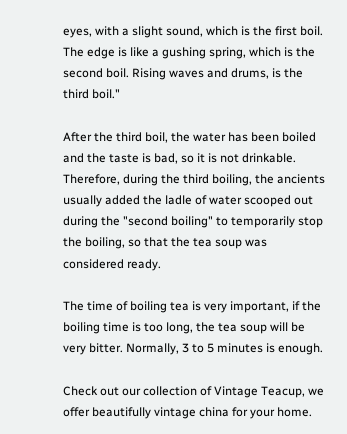eyes, with a slight sound, which is the first boil. The edge is like a gushing spring, which is the second boil. Rising waves and drums, is the third boil."

After the third boil, the water has been boiled and the taste is bad, so it is not drinkable. Therefore, during the third boiling, the ancients usually added the ladle of water scooped out during the "second boiling" to temporarily stop the boiling, so that the tea soup was considered ready.

The time of boiling tea is very important, if the boiling time is too long, the tea soup will be very bitter. Normally, 3 to 5 minutes is enough.

Check out our collection of Vintage Teacup, we offer beautifully vintage china for your home.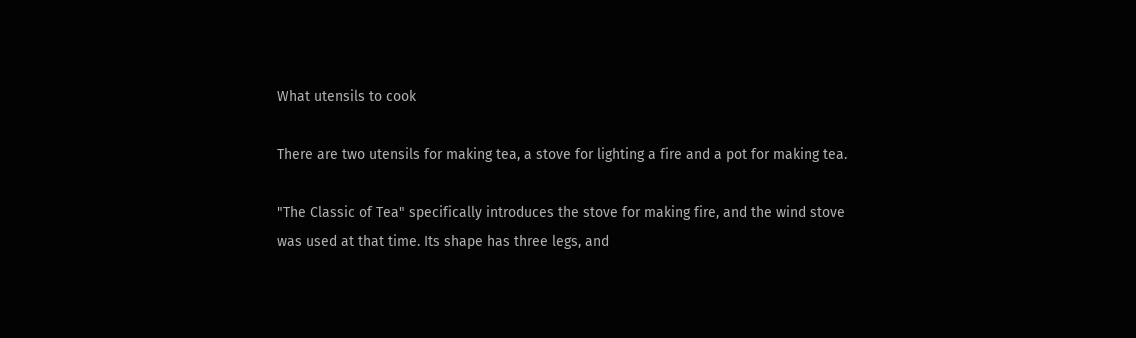What utensils to cook

There are two utensils for making tea, a stove for lighting a fire and a pot for making tea.

"The Classic of Tea" specifically introduces the stove for making fire, and the wind stove was used at that time. Its shape has three legs, and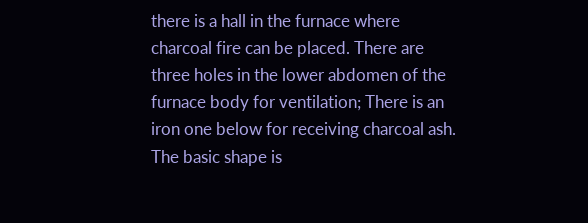there is a hall in the furnace where charcoal fire can be placed. There are three holes in the lower abdomen of the furnace body for ventilation; There is an iron one below for receiving charcoal ash. The basic shape is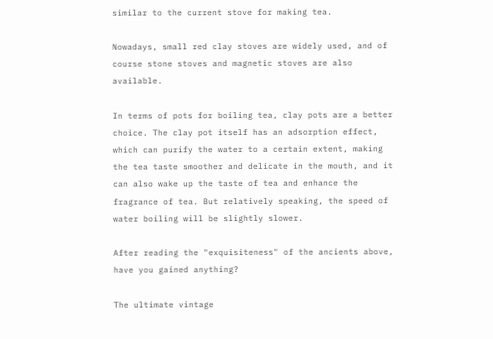similar to the current stove for making tea.

Nowadays, small red clay stoves are widely used, and of course stone stoves and magnetic stoves are also available.

In terms of pots for boiling tea, clay pots are a better choice. The clay pot itself has an adsorption effect, which can purify the water to a certain extent, making the tea taste smoother and delicate in the mouth, and it can also wake up the taste of tea and enhance the fragrance of tea. But relatively speaking, the speed of water boiling will be slightly slower.

After reading the "exquisiteness" of the ancients above, have you gained anything?

The ultimate vintage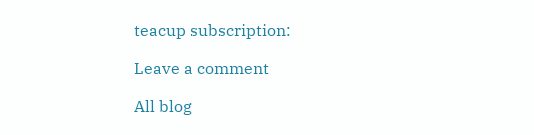teacup subscription:

Leave a comment

All blog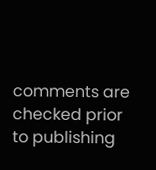comments are checked prior to publishing